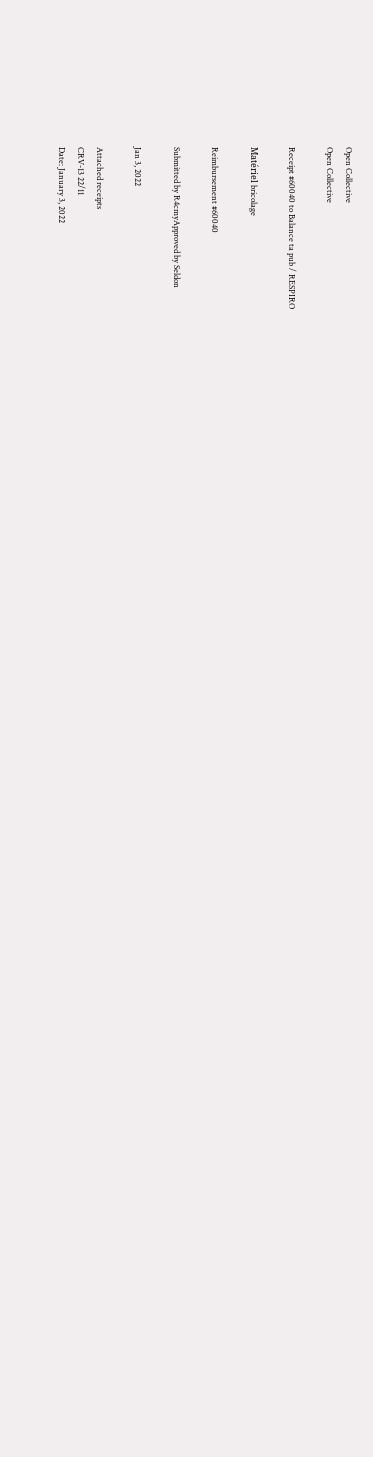Open Collective
Open Collective

Receipt #60040 to Balance ta pub / RESPIRO

Matériel bricolage

Reimbursement #60040

Submitted by R4cmyApproved by Seldon

Jan 3, 2022

Attached receipts
CRV-13 22/11
Date: January 3, 2022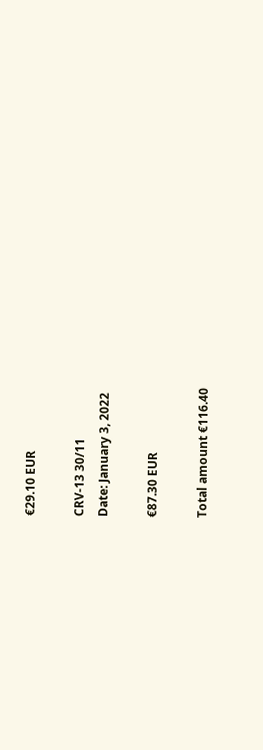€29.10 EUR

CRV-13 30/11
Date: January 3, 2022

€87.30 EUR

Total amount €116.40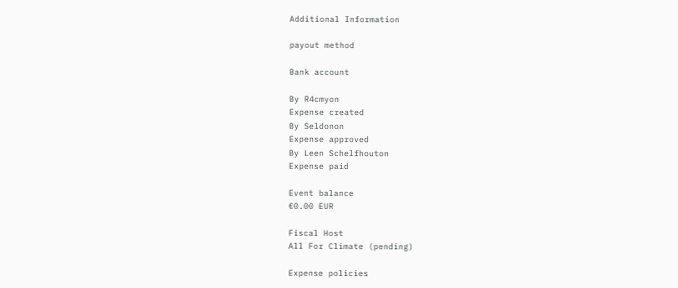Additional Information

payout method

Bank account

By R4cmyon
Expense created
By Seldonon
Expense approved
By Leen Schelfhouton
Expense paid

Event balance
€0.00 EUR

Fiscal Host
All For Climate (pending)

Expense policies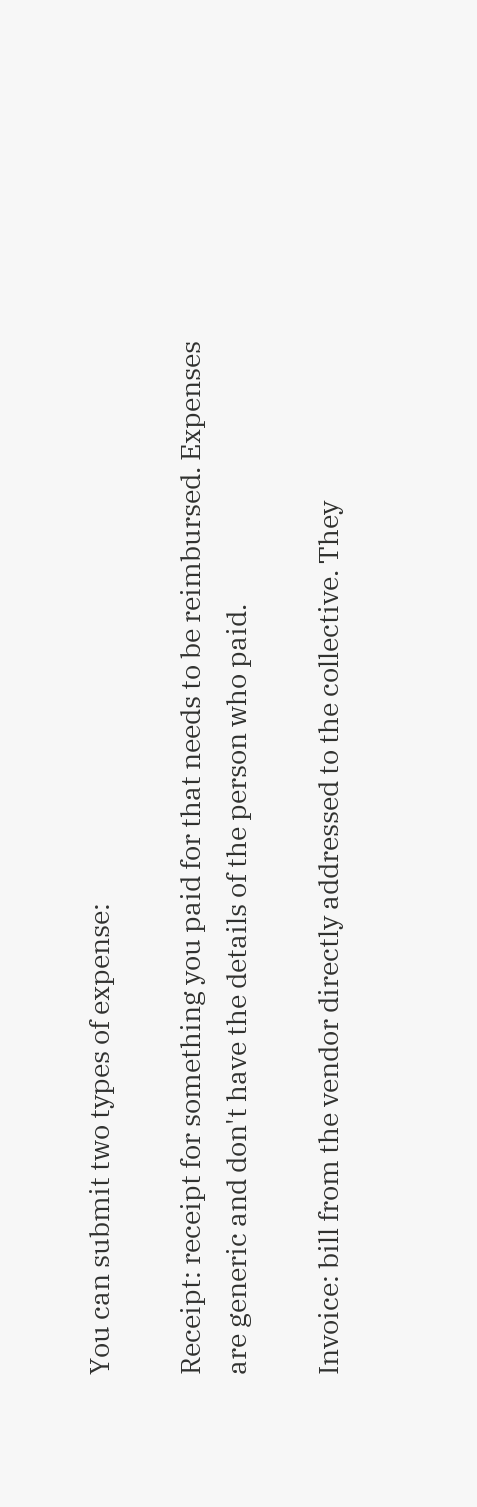You can submit two types of expense:

Receipt: receipt for something you paid for that needs to be reimbursed. Expenses are generic and don't have the details of the person who paid.

Invoice: bill from the vendor directly addressed to the collective. They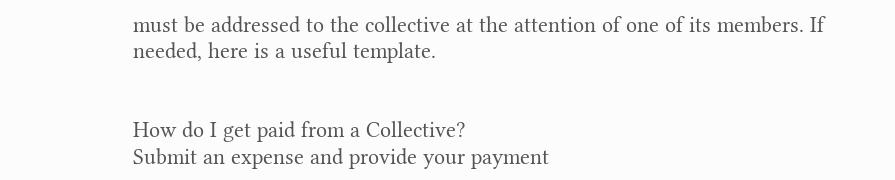must be addressed to the collective at the attention of one of its members. If needed, here is a useful template.


How do I get paid from a Collective?
Submit an expense and provide your payment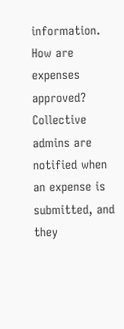information.
How are expenses approved?
Collective admins are notified when an expense is submitted, and they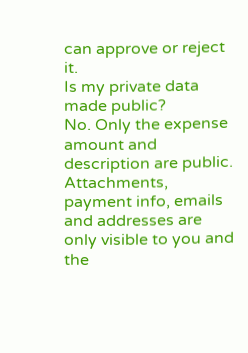can approve or reject it.
Is my private data made public?
No. Only the expense amount and description are public. Attachments, payment info, emails and addresses are only visible to you and the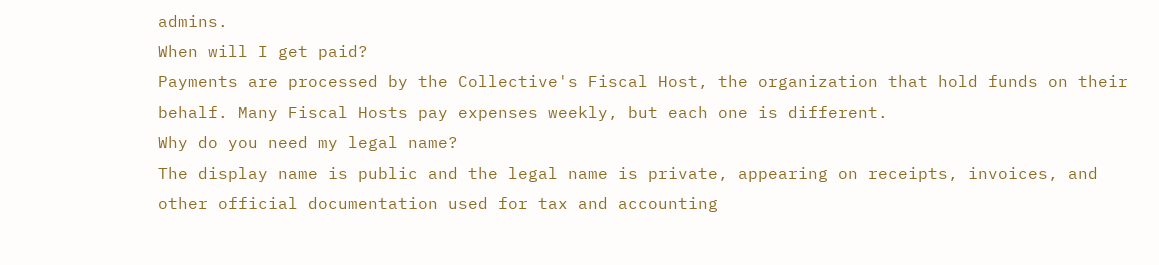admins.
When will I get paid?
Payments are processed by the Collective's Fiscal Host, the organization that hold funds on their behalf. Many Fiscal Hosts pay expenses weekly, but each one is different.
Why do you need my legal name?
The display name is public and the legal name is private, appearing on receipts, invoices, and other official documentation used for tax and accounting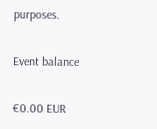purposes.

Event balance

€0.00 EUR